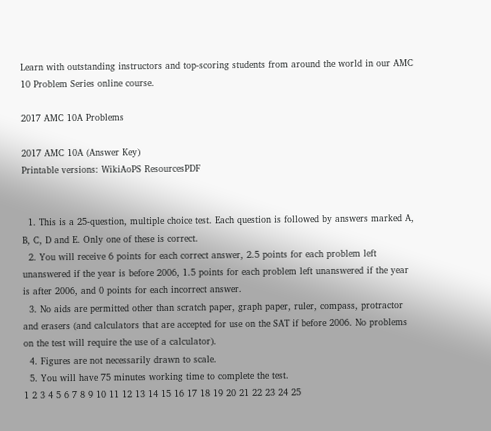Learn with outstanding instructors and top-scoring students from around the world in our AMC 10 Problem Series online course.

2017 AMC 10A Problems

2017 AMC 10A (Answer Key)
Printable versions: WikiAoPS ResourcesPDF


  1. This is a 25-question, multiple choice test. Each question is followed by answers marked A, B, C, D and E. Only one of these is correct.
  2. You will receive 6 points for each correct answer, 2.5 points for each problem left unanswered if the year is before 2006, 1.5 points for each problem left unanswered if the year is after 2006, and 0 points for each incorrect answer.
  3. No aids are permitted other than scratch paper, graph paper, ruler, compass, protractor and erasers (and calculators that are accepted for use on the SAT if before 2006. No problems on the test will require the use of a calculator).
  4. Figures are not necessarily drawn to scale.
  5. You will have 75 minutes working time to complete the test.
1 2 3 4 5 6 7 8 9 10 11 12 13 14 15 16 17 18 19 20 21 22 23 24 25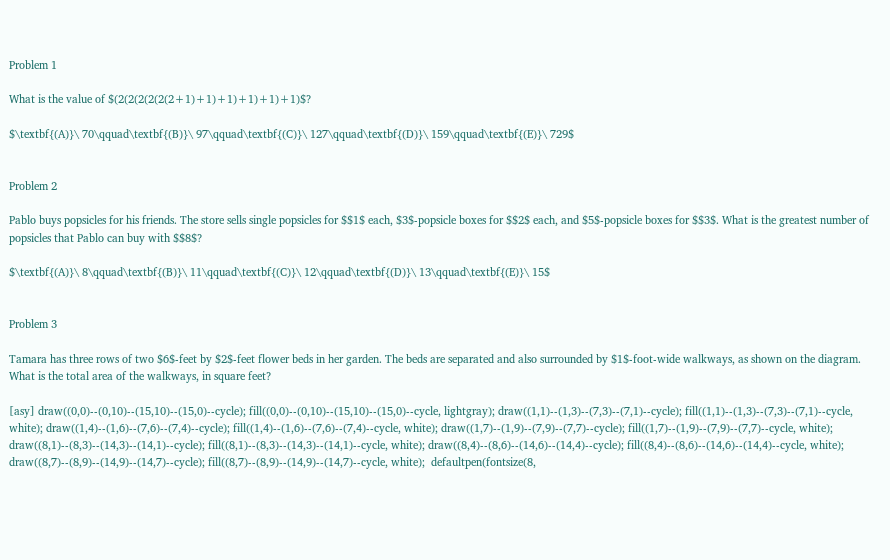Problem 1

What is the value of $(2(2(2(2(2(2+1)+1)+1)+1)+1)+1)$?

$\textbf{(A)}\ 70\qquad\textbf{(B)}\ 97\qquad\textbf{(C)}\ 127\qquad\textbf{(D)}\ 159\qquad\textbf{(E)}\ 729$


Problem 2

Pablo buys popsicles for his friends. The store sells single popsicles for $$1$ each, $3$-popsicle boxes for $$2$ each, and $5$-popsicle boxes for $$3$. What is the greatest number of popsicles that Pablo can buy with $$8$?

$\textbf{(A)}\ 8\qquad\textbf{(B)}\ 11\qquad\textbf{(C)}\ 12\qquad\textbf{(D)}\ 13\qquad\textbf{(E)}\ 15$


Problem 3

Tamara has three rows of two $6$-feet by $2$-feet flower beds in her garden. The beds are separated and also surrounded by $1$-foot-wide walkways, as shown on the diagram. What is the total area of the walkways, in square feet?

[asy] draw((0,0)--(0,10)--(15,10)--(15,0)--cycle); fill((0,0)--(0,10)--(15,10)--(15,0)--cycle, lightgray); draw((1,1)--(1,3)--(7,3)--(7,1)--cycle); fill((1,1)--(1,3)--(7,3)--(7,1)--cycle, white); draw((1,4)--(1,6)--(7,6)--(7,4)--cycle); fill((1,4)--(1,6)--(7,6)--(7,4)--cycle, white); draw((1,7)--(1,9)--(7,9)--(7,7)--cycle); fill((1,7)--(1,9)--(7,9)--(7,7)--cycle, white);  draw((8,1)--(8,3)--(14,3)--(14,1)--cycle); fill((8,1)--(8,3)--(14,3)--(14,1)--cycle, white); draw((8,4)--(8,6)--(14,6)--(14,4)--cycle); fill((8,4)--(8,6)--(14,6)--(14,4)--cycle, white); draw((8,7)--(8,9)--(14,9)--(14,7)--cycle); fill((8,7)--(8,9)--(14,9)--(14,7)--cycle, white);  defaultpen(fontsize(8,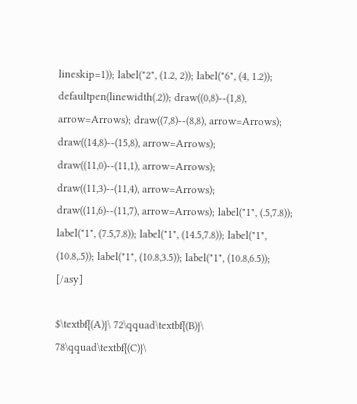lineskip=1)); label("2", (1.2, 2)); label("6", (4, 1.2)); defaultpen(linewidth(.2)); draw((0,8)--(1,8), arrow=Arrows); draw((7,8)--(8,8), arrow=Arrows); draw((14,8)--(15,8), arrow=Arrows); draw((11,0)--(11,1), arrow=Arrows); draw((11,3)--(11,4), arrow=Arrows); draw((11,6)--(11,7), arrow=Arrows); label("1", (.5,7.8)); label("1", (7.5,7.8)); label("1", (14.5,7.8)); label("1", (10.8,.5)); label("1", (10.8,3.5)); label("1", (10.8,6.5)); [/asy]

$\textbf{(A)}\ 72\qquad\textbf{(B)}\ 78\qquad\textbf{(C)}\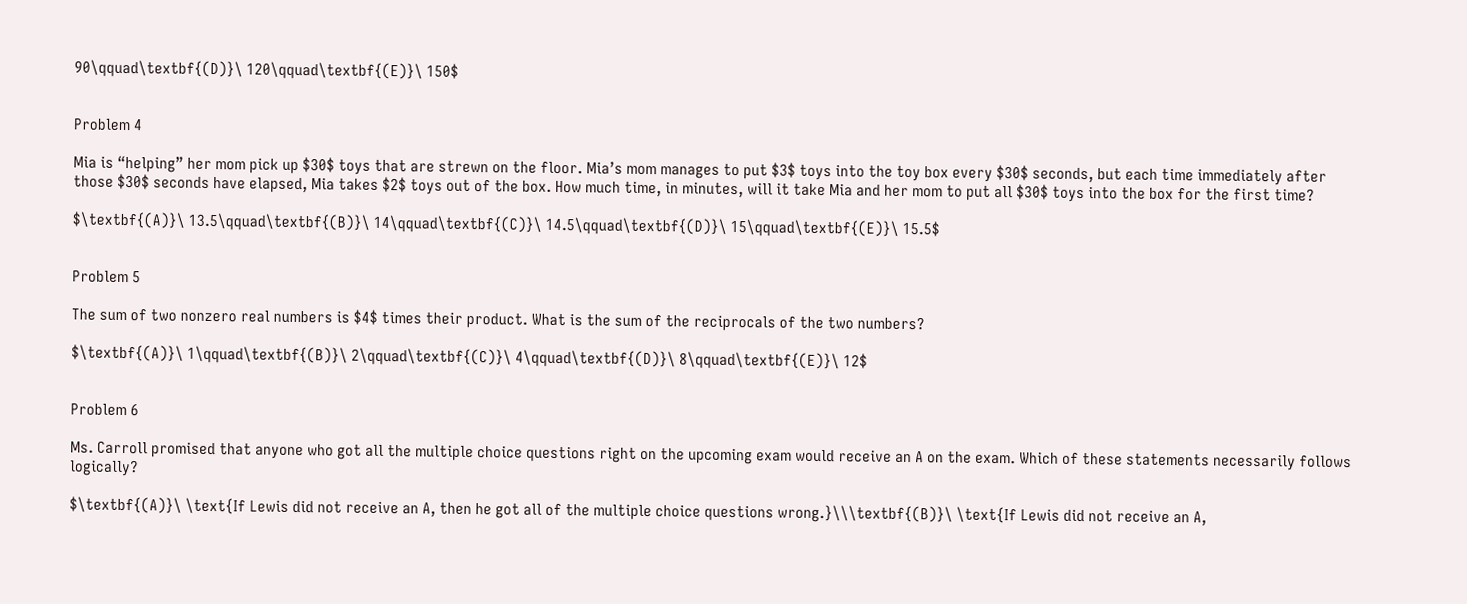90\qquad\textbf{(D)}\ 120\qquad\textbf{(E)}\ 150$


Problem 4

Mia is “helping” her mom pick up $30$ toys that are strewn on the floor. Mia’s mom manages to put $3$ toys into the toy box every $30$ seconds, but each time immediately after those $30$ seconds have elapsed, Mia takes $2$ toys out of the box. How much time, in minutes, will it take Mia and her mom to put all $30$ toys into the box for the first time?

$\textbf{(A)}\ 13.5\qquad\textbf{(B)}\ 14\qquad\textbf{(C)}\ 14.5\qquad\textbf{(D)}\ 15\qquad\textbf{(E)}\ 15.5$


Problem 5

The sum of two nonzero real numbers is $4$ times their product. What is the sum of the reciprocals of the two numbers?

$\textbf{(A)}\ 1\qquad\textbf{(B)}\ 2\qquad\textbf{(C)}\ 4\qquad\textbf{(D)}\ 8\qquad\textbf{(E)}\ 12$


Problem 6

Ms. Carroll promised that anyone who got all the multiple choice questions right on the upcoming exam would receive an A on the exam. Which of these statements necessarily follows logically?

$\textbf{(A)}\ \text{If Lewis did not receive an A, then he got all of the multiple choice questions wrong.}\\\textbf{(B)}\ \text{If Lewis did not receive an A,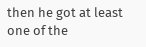then he got at least one of the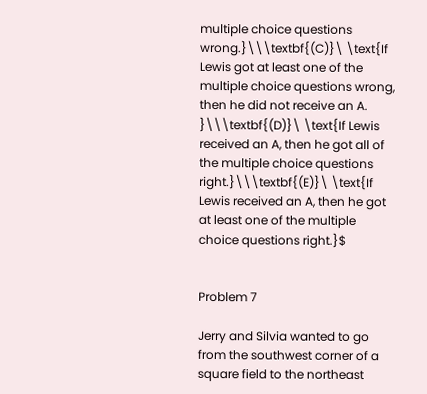multiple choice questions wrong.}\\\textbf{(C)}\ \text{If Lewis got at least one of the multiple choice questions wrong, then he did not receive an A. }\\\textbf{(D)}\ \text{If Lewis received an A, then he got all of the multiple choice questions right.}\\\textbf{(E)}\ \text{If Lewis received an A, then he got at least one of the multiple choice questions right.}$


Problem 7

Jerry and Silvia wanted to go from the southwest corner of a square field to the northeast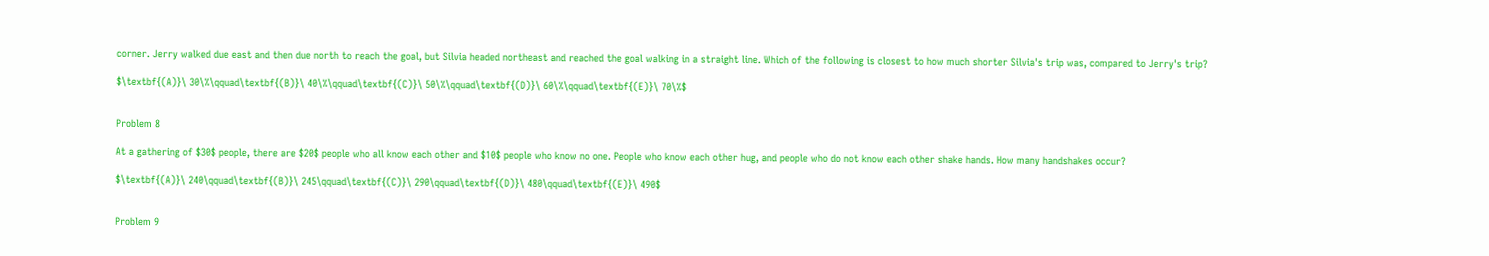corner. Jerry walked due east and then due north to reach the goal, but Silvia headed northeast and reached the goal walking in a straight line. Which of the following is closest to how much shorter Silvia's trip was, compared to Jerry's trip?

$\textbf{(A)}\ 30\%\qquad\textbf{(B)}\ 40\%\qquad\textbf{(C)}\ 50\%\qquad\textbf{(D)}\ 60\%\qquad\textbf{(E)}\ 70\%$


Problem 8

At a gathering of $30$ people, there are $20$ people who all know each other and $10$ people who know no one. People who know each other hug, and people who do not know each other shake hands. How many handshakes occur?

$\textbf{(A)}\ 240\qquad\textbf{(B)}\ 245\qquad\textbf{(C)}\ 290\qquad\textbf{(D)}\ 480\qquad\textbf{(E)}\ 490$


Problem 9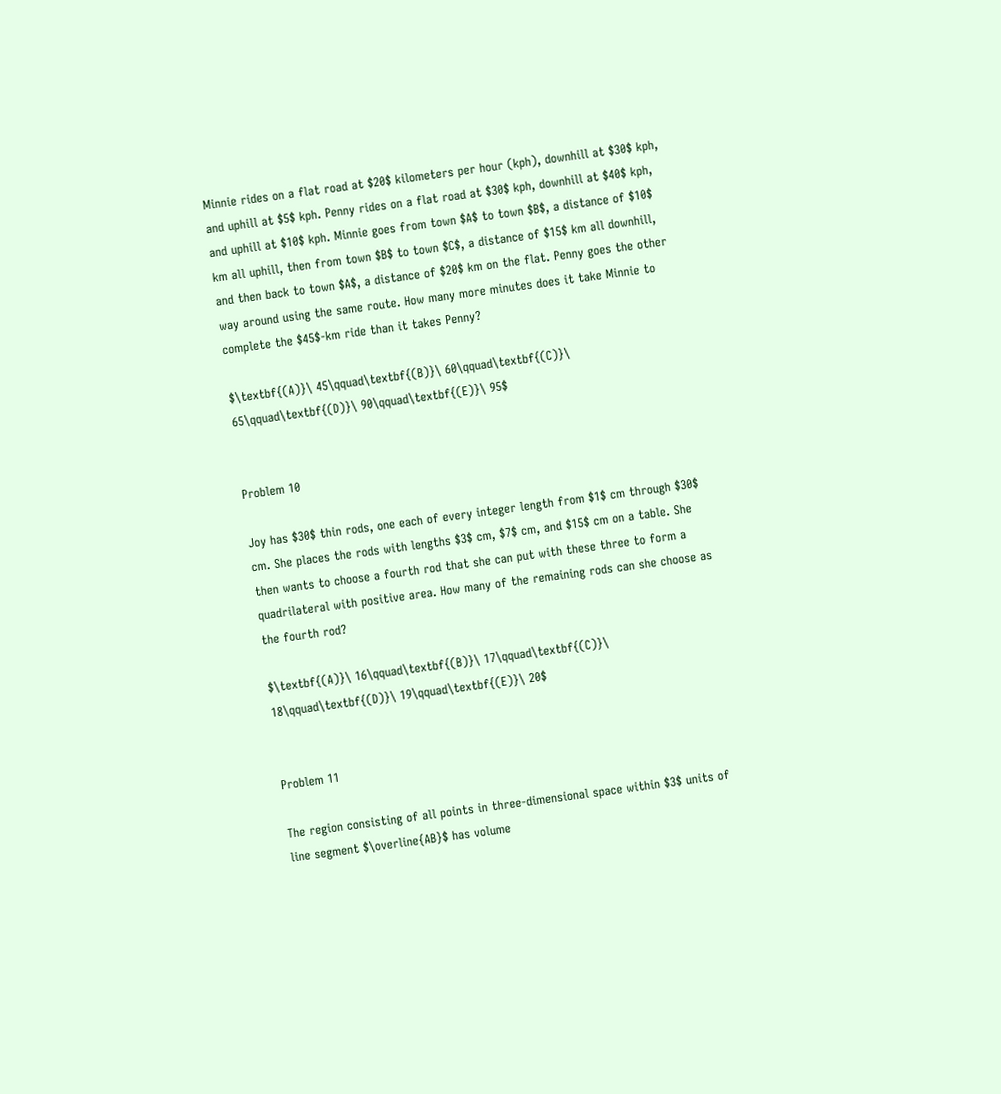Minnie rides on a flat road at $20$ kilometers per hour (kph), downhill at $30$ kph, and uphill at $5$ kph. Penny rides on a flat road at $30$ kph, downhill at $40$ kph, and uphill at $10$ kph. Minnie goes from town $A$ to town $B$, a distance of $10$ km all uphill, then from town $B$ to town $C$, a distance of $15$ km all downhill, and then back to town $A$, a distance of $20$ km on the flat. Penny goes the other way around using the same route. How many more minutes does it take Minnie to complete the $45$-km ride than it takes Penny?

$\textbf{(A)}\ 45\qquad\textbf{(B)}\ 60\qquad\textbf{(C)}\ 65\qquad\textbf{(D)}\ 90\qquad\textbf{(E)}\ 95$


Problem 10

Joy has $30$ thin rods, one each of every integer length from $1$ cm through $30$ cm. She places the rods with lengths $3$ cm, $7$ cm, and $15$ cm on a table. She then wants to choose a fourth rod that she can put with these three to form a quadrilateral with positive area. How many of the remaining rods can she choose as the fourth rod?

$\textbf{(A)}\ 16\qquad\textbf{(B)}\ 17\qquad\textbf{(C)}\ 18\qquad\textbf{(D)}\ 19\qquad\textbf{(E)}\ 20$


Problem 11

The region consisting of all points in three-dimensional space within $3$ units of line segment $\overline{AB}$ has volume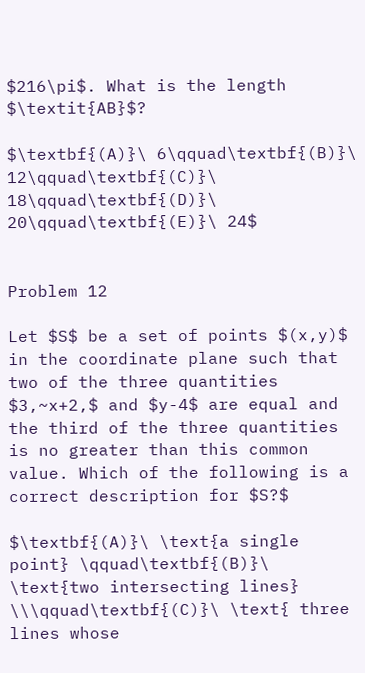$216\pi$. What is the length $\textit{AB}$?

$\textbf{(A)}\ 6\qquad\textbf{(B)}\ 12\qquad\textbf{(C)}\ 18\qquad\textbf{(D)}\ 20\qquad\textbf{(E)}\ 24$


Problem 12

Let $S$ be a set of points $(x,y)$ in the coordinate plane such that two of the three quantities $3,~x+2,$ and $y-4$ are equal and the third of the three quantities is no greater than this common value. Which of the following is a correct description for $S?$

$\textbf{(A)}\ \text{a single point} \qquad\textbf{(B)}\ \text{two intersecting lines} \\\qquad\textbf{(C)}\ \text{ three lines whose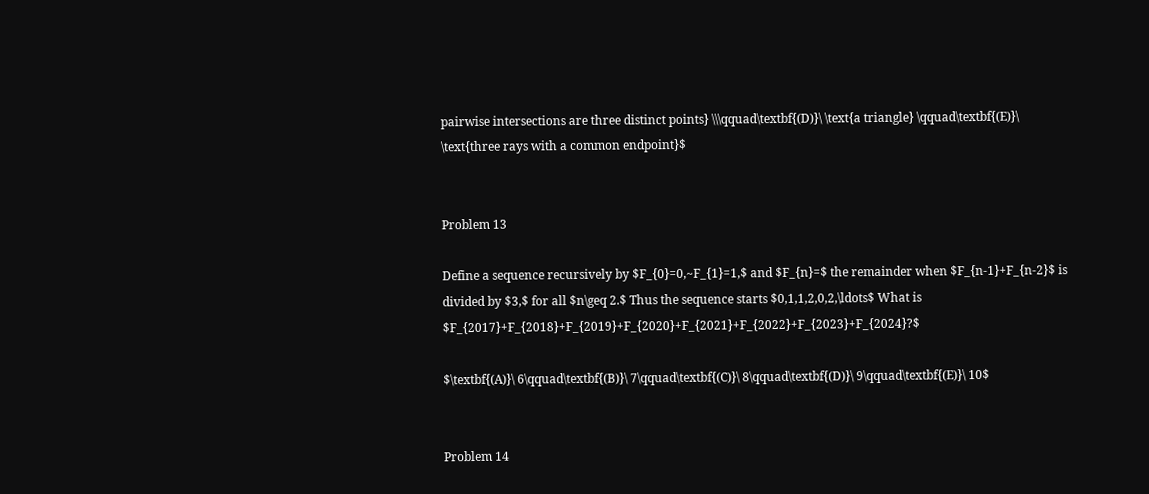pairwise intersections are three distinct points} \\\qquad\textbf{(D)}\ \text{a triangle} \qquad\textbf{(E)}\ \text{three rays with a common endpoint}$


Problem 13

Define a sequence recursively by $F_{0}=0,~F_{1}=1,$ and $F_{n}=$ the remainder when $F_{n-1}+F_{n-2}$ is divided by $3,$ for all $n\geq 2.$ Thus the sequence starts $0,1,1,2,0,2,\ldots$ What is $F_{2017}+F_{2018}+F_{2019}+F_{2020}+F_{2021}+F_{2022}+F_{2023}+F_{2024}?$

$\textbf{(A)}\ 6\qquad\textbf{(B)}\ 7\qquad\textbf{(C)}\ 8\qquad\textbf{(D)}\ 9\qquad\textbf{(E)}\ 10$


Problem 14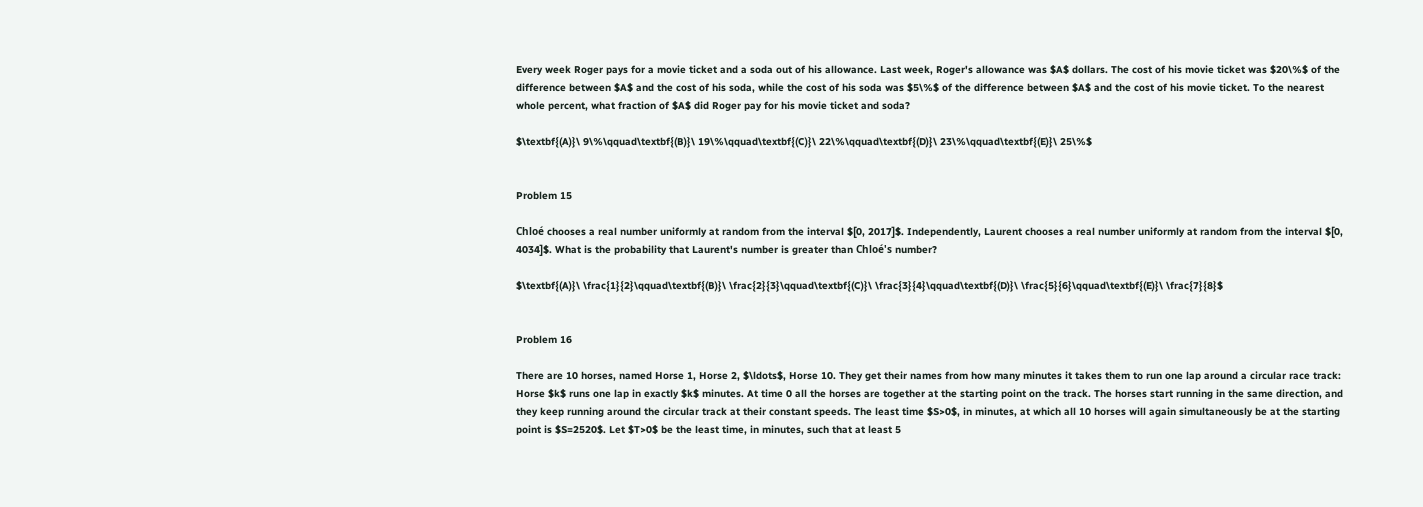Every week Roger pays for a movie ticket and a soda out of his allowance. Last week, Roger's allowance was $A$ dollars. The cost of his movie ticket was $20\%$ of the difference between $A$ and the cost of his soda, while the cost of his soda was $5\%$ of the difference between $A$ and the cost of his movie ticket. To the nearest whole percent, what fraction of $A$ did Roger pay for his movie ticket and soda?

$\textbf{(A)}\ 9\%\qquad\textbf{(B)}\ 19\%\qquad\textbf{(C)}\ 22\%\qquad\textbf{(D)}\ 23\%\qquad\textbf{(E)}\ 25\%$


Problem 15

Chloé chooses a real number uniformly at random from the interval $[0, 2017]$. Independently, Laurent chooses a real number uniformly at random from the interval $[0, 4034]$. What is the probability that Laurent's number is greater than Chloé's number?

$\textbf{(A)}\ \frac{1}{2}\qquad\textbf{(B)}\ \frac{2}{3}\qquad\textbf{(C)}\ \frac{3}{4}\qquad\textbf{(D)}\ \frac{5}{6}\qquad\textbf{(E)}\ \frac{7}{8}$


Problem 16

There are 10 horses, named Horse 1, Horse 2, $\ldots$, Horse 10. They get their names from how many minutes it takes them to run one lap around a circular race track: Horse $k$ runs one lap in exactly $k$ minutes. At time 0 all the horses are together at the starting point on the track. The horses start running in the same direction, and they keep running around the circular track at their constant speeds. The least time $S>0$, in minutes, at which all 10 horses will again simultaneously be at the starting point is $S=2520$. Let $T>0$ be the least time, in minutes, such that at least 5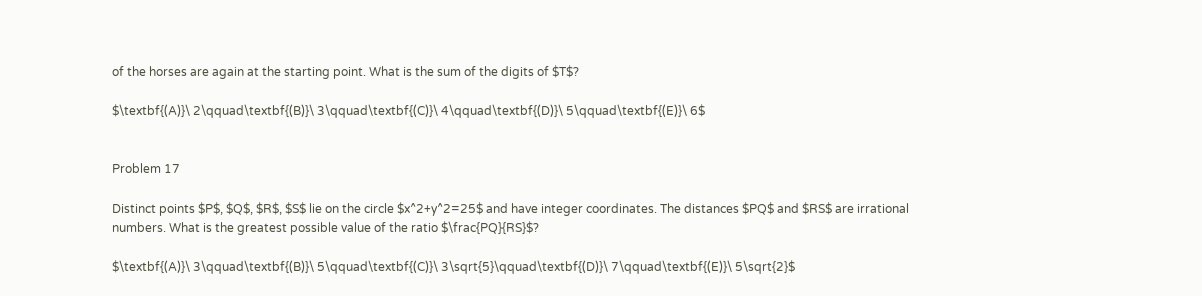of the horses are again at the starting point. What is the sum of the digits of $T$?

$\textbf{(A)}\ 2\qquad\textbf{(B)}\ 3\qquad\textbf{(C)}\ 4\qquad\textbf{(D)}\ 5\qquad\textbf{(E)}\ 6$


Problem 17

Distinct points $P$, $Q$, $R$, $S$ lie on the circle $x^2+y^2=25$ and have integer coordinates. The distances $PQ$ and $RS$ are irrational numbers. What is the greatest possible value of the ratio $\frac{PQ}{RS}$?

$\textbf{(A)}\ 3\qquad\textbf{(B)}\ 5\qquad\textbf{(C)}\ 3\sqrt{5}\qquad\textbf{(D)}\ 7\qquad\textbf{(E)}\ 5\sqrt{2}$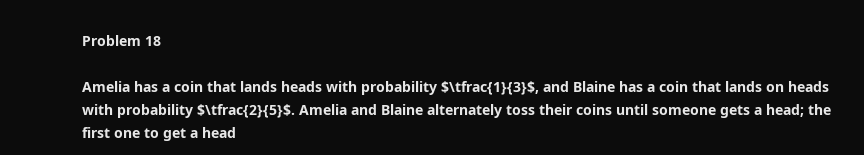Problem 18

Amelia has a coin that lands heads with probability $\tfrac{1}{3}$, and Blaine has a coin that lands on heads with probability $\tfrac{2}{5}$. Amelia and Blaine alternately toss their coins until someone gets a head; the first one to get a head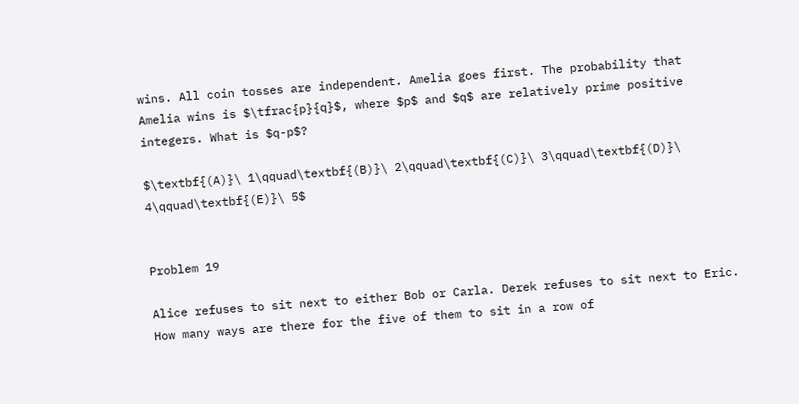wins. All coin tosses are independent. Amelia goes first. The probability that Amelia wins is $\tfrac{p}{q}$, where $p$ and $q$ are relatively prime positive integers. What is $q-p$?

$\textbf{(A)}\ 1\qquad\textbf{(B)}\ 2\qquad\textbf{(C)}\ 3\qquad\textbf{(D)}\ 4\qquad\textbf{(E)}\ 5$


Problem 19

Alice refuses to sit next to either Bob or Carla. Derek refuses to sit next to Eric. How many ways are there for the five of them to sit in a row of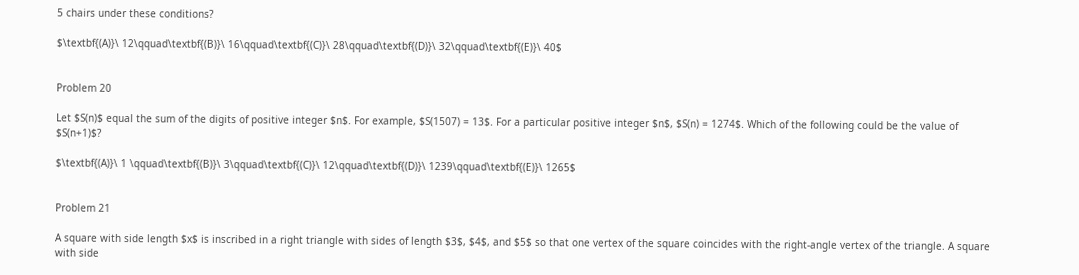5 chairs under these conditions?

$\textbf{(A)}\ 12\qquad\textbf{(B)}\ 16\qquad\textbf{(C)}\ 28\qquad\textbf{(D)}\ 32\qquad\textbf{(E)}\ 40$


Problem 20

Let $S(n)$ equal the sum of the digits of positive integer $n$. For example, $S(1507) = 13$. For a particular positive integer $n$, $S(n) = 1274$. Which of the following could be the value of $S(n+1)$?

$\textbf{(A)}\ 1 \qquad\textbf{(B)}\ 3\qquad\textbf{(C)}\ 12\qquad\textbf{(D)}\ 1239\qquad\textbf{(E)}\ 1265$


Problem 21

A square with side length $x$ is inscribed in a right triangle with sides of length $3$, $4$, and $5$ so that one vertex of the square coincides with the right-angle vertex of the triangle. A square with side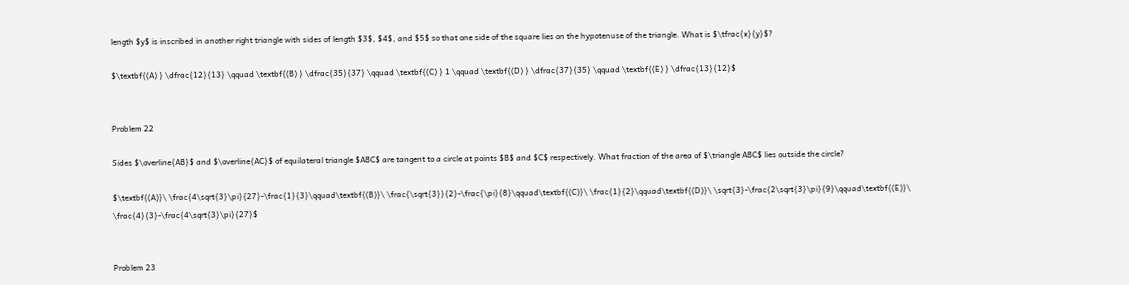length $y$ is inscribed in another right triangle with sides of length $3$, $4$, and $5$ so that one side of the square lies on the hypotenuse of the triangle. What is $\tfrac{x}{y}$?

$\textbf{(A) } \dfrac{12}{13} \qquad \textbf{(B) } \dfrac{35}{37} \qquad \textbf{(C) } 1 \qquad \textbf{(D) } \dfrac{37}{35} \qquad \textbf{(E) } \dfrac{13}{12}$


Problem 22

Sides $\overline{AB}$ and $\overline{AC}$ of equilateral triangle $ABC$ are tangent to a circle at points $B$ and $C$ respectively. What fraction of the area of $\triangle ABC$ lies outside the circle?

$\textbf{(A)}\ \frac{4\sqrt{3}\pi}{27}-\frac{1}{3}\qquad\textbf{(B)}\ \frac{\sqrt{3}}{2}-\frac{\pi}{8}\qquad\textbf{(C)}\ \frac{1}{2}\qquad\textbf{(D)}\ \sqrt{3}-\frac{2\sqrt{3}\pi}{9}\qquad\textbf{(E)}\ \frac{4}{3}-\frac{4\sqrt{3}\pi}{27}$


Problem 23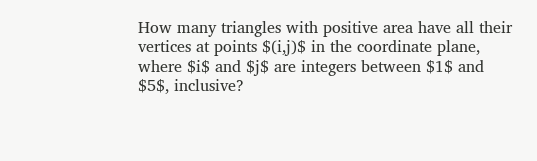How many triangles with positive area have all their vertices at points $(i,j)$ in the coordinate plane, where $i$ and $j$ are integers between $1$ and $5$, inclusive?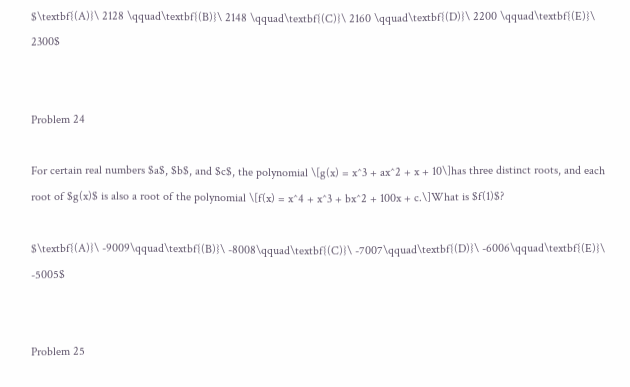$\textbf{(A)}\ 2128 \qquad\textbf{(B)}\ 2148 \qquad\textbf{(C)}\ 2160 \qquad\textbf{(D)}\ 2200 \qquad\textbf{(E)}\ 2300$


Problem 24

For certain real numbers $a$, $b$, and $c$, the polynomial \[g(x) = x^3 + ax^2 + x + 10\]has three distinct roots, and each root of $g(x)$ is also a root of the polynomial \[f(x) = x^4 + x^3 + bx^2 + 100x + c.\]What is $f(1)$?

$\textbf{(A)}\ -9009\qquad\textbf{(B)}\ -8008\qquad\textbf{(C)}\ -7007\qquad\textbf{(D)}\ -6006\qquad\textbf{(E)}\ -5005$


Problem 25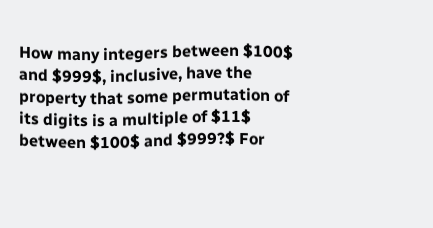How many integers between $100$ and $999$, inclusive, have the property that some permutation of its digits is a multiple of $11$ between $100$ and $999?$ For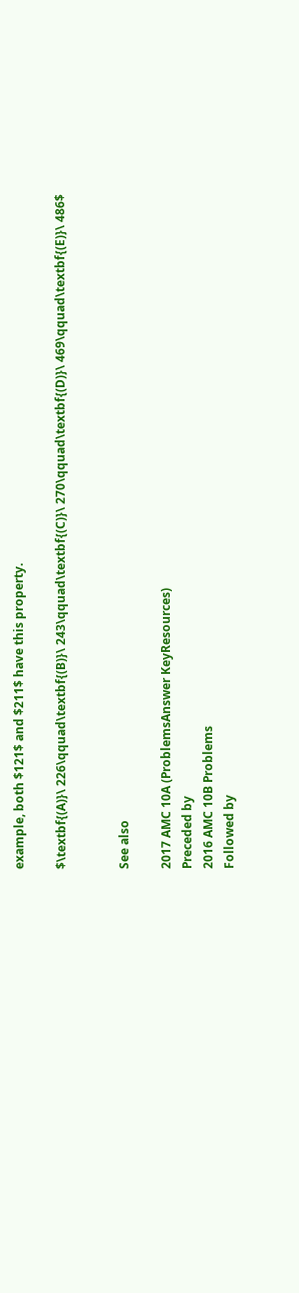example, both $121$ and $211$ have this property.

$\textbf{(A)}\ 226\qquad\textbf{(B)}\ 243\qquad\textbf{(C)}\ 270\qquad\textbf{(D)}\ 469\qquad\textbf{(E)}\ 486$


See also

2017 AMC 10A (ProblemsAnswer KeyResources)
Preceded by
2016 AMC 10B Problems
Followed by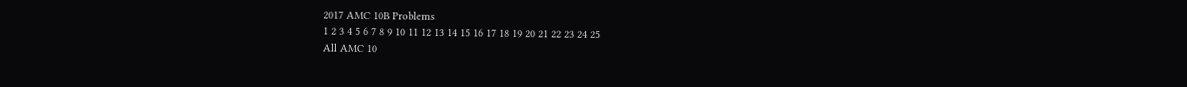2017 AMC 10B Problems
1 2 3 4 5 6 7 8 9 10 11 12 13 14 15 16 17 18 19 20 21 22 23 24 25
All AMC 10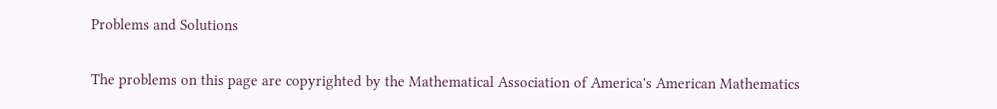Problems and Solutions

The problems on this page are copyrighted by the Mathematical Association of America's American Mathematics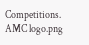Competitions. AMC logo.png